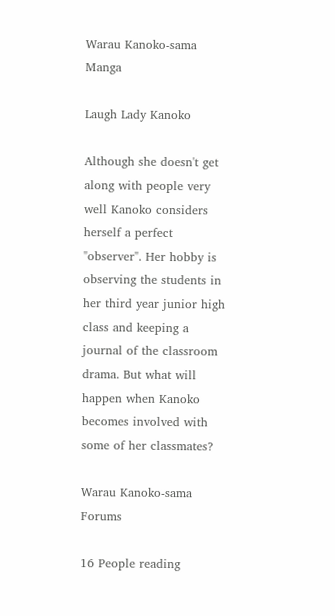Warau Kanoko-sama Manga

Laugh Lady Kanoko

Although she doesn't get along with people very well Kanoko considers herself a perfect "observer". Her hobby is observing the students in her third year junior high class and keeping a journal of the classroom drama. But what will happen when Kanoko becomes involved with some of her classmates?

Warau Kanoko-sama Forums

16 People reading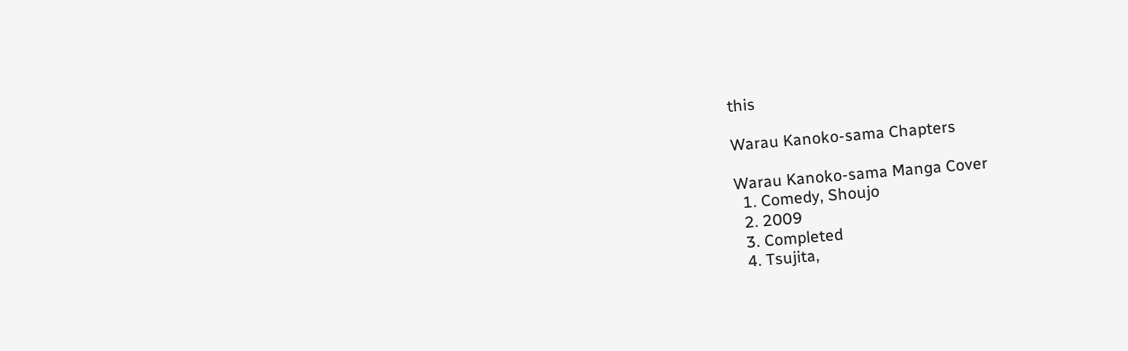this

Warau Kanoko-sama Chapters

Warau Kanoko-sama Manga Cover
  1. Comedy, Shoujo
  2. 2009
  3. Completed
  4. Tsujita,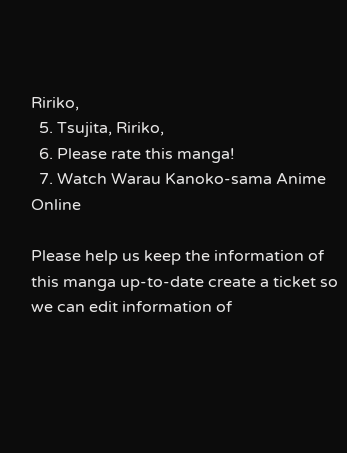Ririko,
  5. Tsujita, Ririko,
  6. Please rate this manga!
  7. Watch Warau Kanoko-sama Anime Online

Please help us keep the information of this manga up-to-date create a ticket so we can edit information of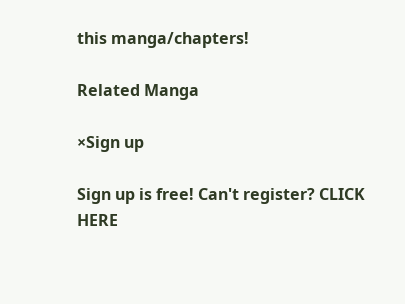this manga/chapters!

Related Manga

×Sign up

Sign up is free! Can't register? CLICK HERE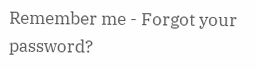Remember me - Forgot your password?